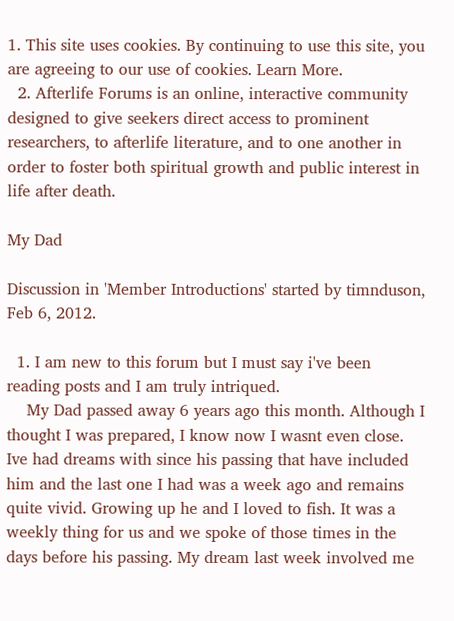1. This site uses cookies. By continuing to use this site, you are agreeing to our use of cookies. Learn More.
  2. Afterlife Forums is an online, interactive community designed to give seekers direct access to prominent researchers, to afterlife literature, and to one another in order to foster both spiritual growth and public interest in life after death.

My Dad

Discussion in 'Member Introductions' started by timnduson, Feb 6, 2012.

  1. I am new to this forum but I must say i've been reading posts and I am truly intriqued.
    My Dad passed away 6 years ago this month. Although I thought I was prepared, I know now I wasnt even close. Ive had dreams with since his passing that have included him and the last one I had was a week ago and remains quite vivid. Growing up he and I loved to fish. It was a weekly thing for us and we spoke of those times in the days before his passing. My dream last week involved me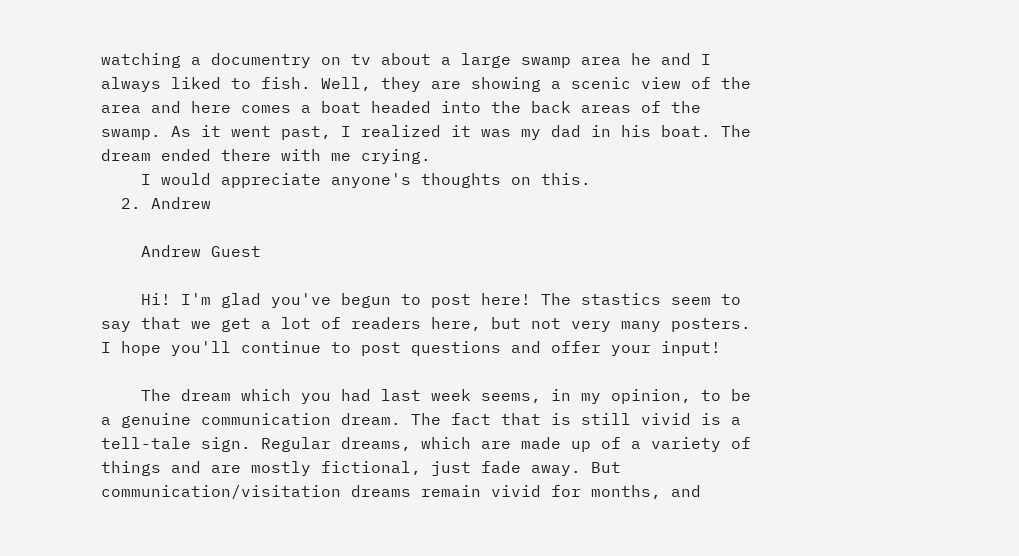watching a documentry on tv about a large swamp area he and I always liked to fish. Well, they are showing a scenic view of the area and here comes a boat headed into the back areas of the swamp. As it went past, I realized it was my dad in his boat. The dream ended there with me crying.
    I would appreciate anyone's thoughts on this.
  2. Andrew

    Andrew Guest

    Hi! I'm glad you've begun to post here! The stastics seem to say that we get a lot of readers here, but not very many posters. I hope you'll continue to post questions and offer your input!

    The dream which you had last week seems, in my opinion, to be a genuine communication dream. The fact that is still vivid is a tell-tale sign. Regular dreams, which are made up of a variety of things and are mostly fictional, just fade away. But communication/visitation dreams remain vivid for months, and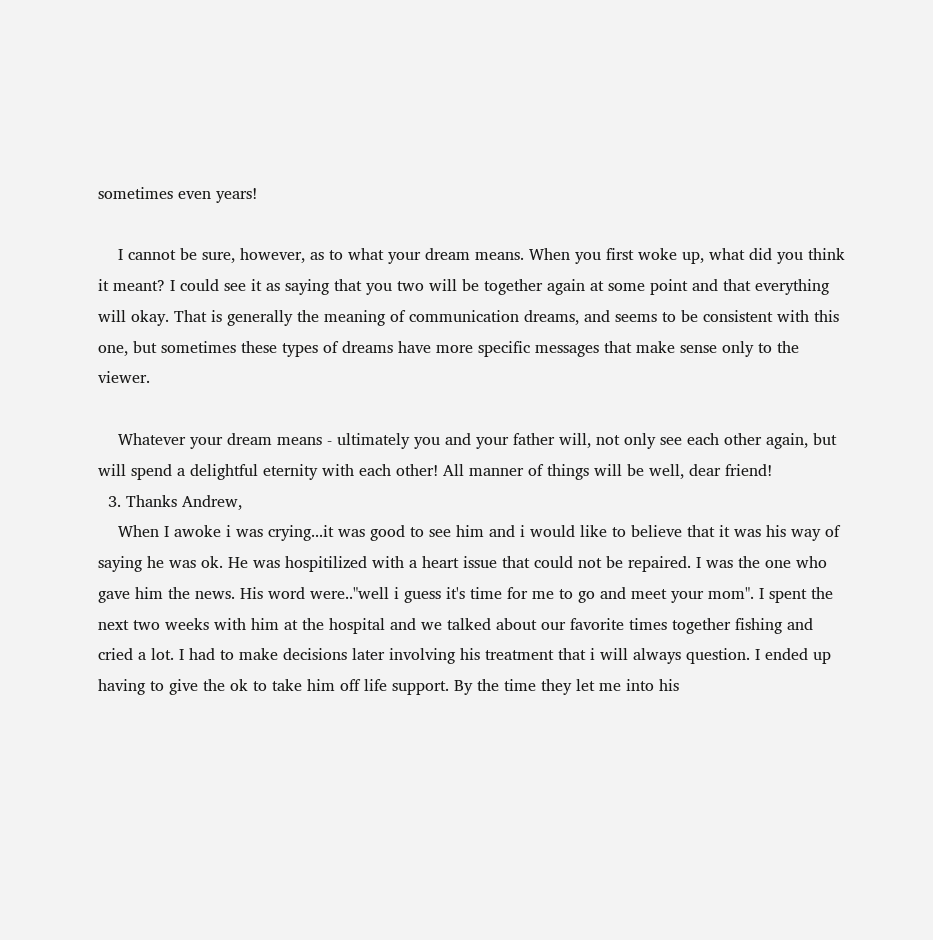sometimes even years!

    I cannot be sure, however, as to what your dream means. When you first woke up, what did you think it meant? I could see it as saying that you two will be together again at some point and that everything will okay. That is generally the meaning of communication dreams, and seems to be consistent with this one, but sometimes these types of dreams have more specific messages that make sense only to the viewer.

    Whatever your dream means - ultimately you and your father will, not only see each other again, but will spend a delightful eternity with each other! All manner of things will be well, dear friend!
  3. Thanks Andrew,
    When I awoke i was crying...it was good to see him and i would like to believe that it was his way of saying he was ok. He was hospitilized with a heart issue that could not be repaired. I was the one who gave him the news. His word were.."well i guess it's time for me to go and meet your mom". I spent the next two weeks with him at the hospital and we talked about our favorite times together fishing and cried a lot. I had to make decisions later involving his treatment that i will always question. I ended up having to give the ok to take him off life support. By the time they let me into his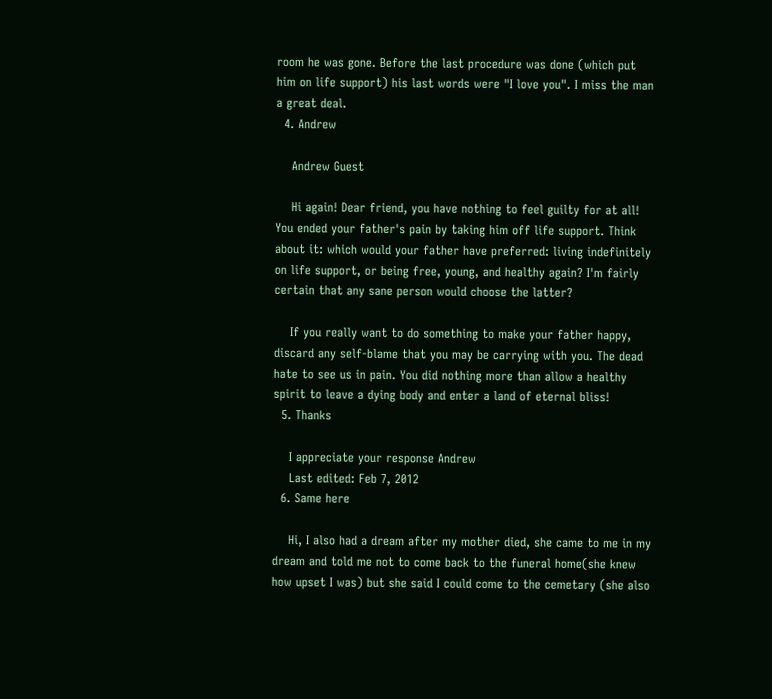room he was gone. Before the last procedure was done (which put him on life support) his last words were "I love you". I miss the man a great deal.
  4. Andrew

    Andrew Guest

    Hi again! Dear friend, you have nothing to feel guilty for at all! You ended your father's pain by taking him off life support. Think about it: which would your father have preferred: living indefinitely on life support, or being free, young, and healthy again? I'm fairly certain that any sane person would choose the latter?

    If you really want to do something to make your father happy, discard any self-blame that you may be carrying with you. The dead hate to see us in pain. You did nothing more than allow a healthy spirit to leave a dying body and enter a land of eternal bliss!
  5. Thanks

    I appreciate your response Andrew
    Last edited: Feb 7, 2012
  6. Same here

    Hi, I also had a dream after my mother died, she came to me in my dream and told me not to come back to the funeral home(she knew how upset I was) but she said I could come to the cemetary (she also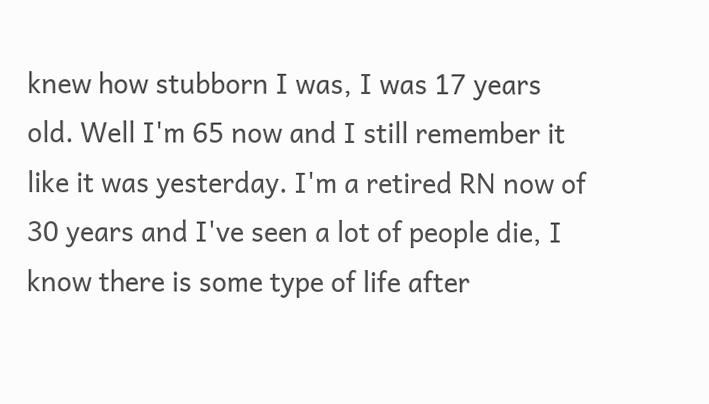knew how stubborn I was, I was 17 years old. Well I'm 65 now and I still remember it like it was yesterday. I'm a retired RN now of 30 years and I've seen a lot of people die, I know there is some type of life after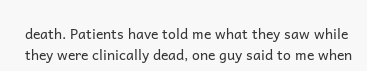death. Patients have told me what they saw while they were clinically dead, one guy said to me when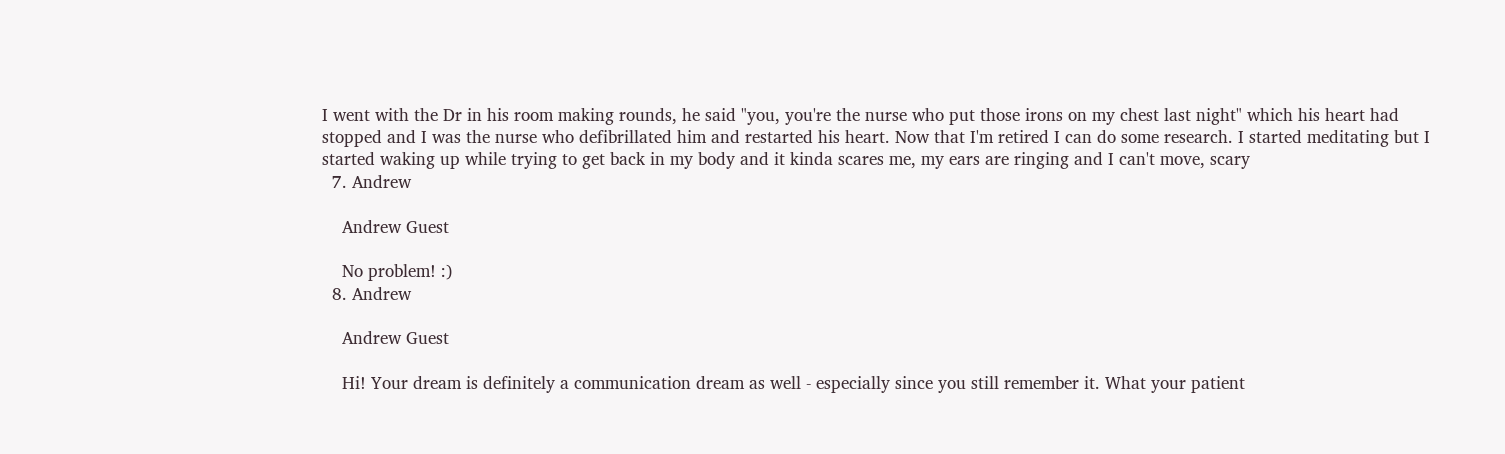I went with the Dr in his room making rounds, he said "you, you're the nurse who put those irons on my chest last night" which his heart had stopped and I was the nurse who defibrillated him and restarted his heart. Now that I'm retired I can do some research. I started meditating but I started waking up while trying to get back in my body and it kinda scares me, my ears are ringing and I can't move, scary
  7. Andrew

    Andrew Guest

    No problem! :)
  8. Andrew

    Andrew Guest

    Hi! Your dream is definitely a communication dream as well - especially since you still remember it. What your patient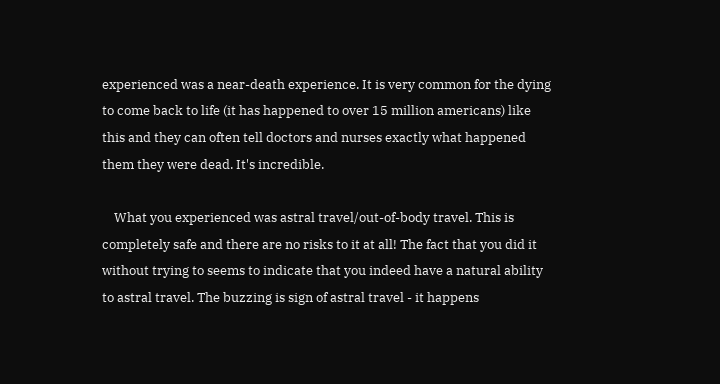experienced was a near-death experience. It is very common for the dying to come back to life (it has happened to over 15 million americans) like this and they can often tell doctors and nurses exactly what happened them they were dead. It's incredible.

    What you experienced was astral travel/out-of-body travel. This is completely safe and there are no risks to it at all! The fact that you did it without trying to seems to indicate that you indeed have a natural ability to astral travel. The buzzing is sign of astral travel - it happens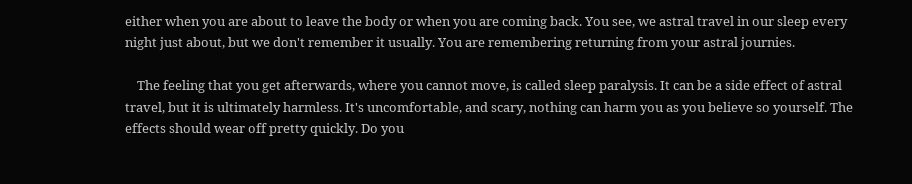either when you are about to leave the body or when you are coming back. You see, we astral travel in our sleep every night just about, but we don't remember it usually. You are remembering returning from your astral journies.

    The feeling that you get afterwards, where you cannot move, is called sleep paralysis. It can be a side effect of astral travel, but it is ultimately harmless. It's uncomfortable, and scary, nothing can harm you as you believe so yourself. The effects should wear off pretty quickly. Do you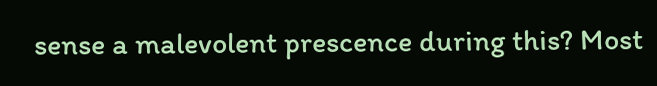sense a malevolent prescence during this? Most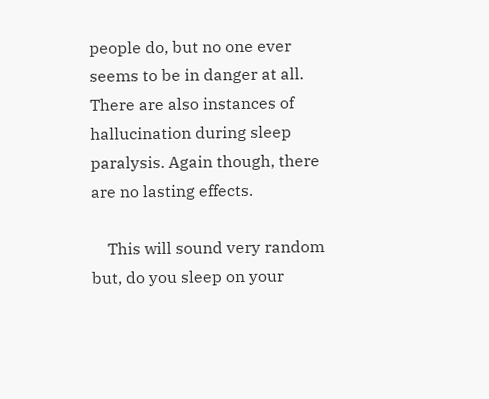people do, but no one ever seems to be in danger at all. There are also instances of hallucination during sleep paralysis. Again though, there are no lasting effects.

    This will sound very random but, do you sleep on your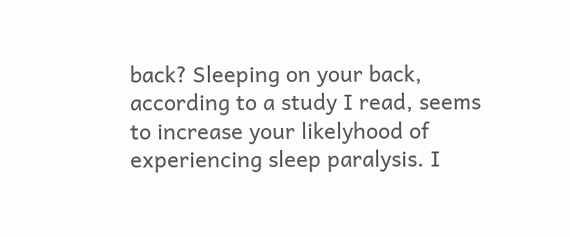back? Sleeping on your back, according to a study I read, seems to increase your likelyhood of experiencing sleep paralysis. I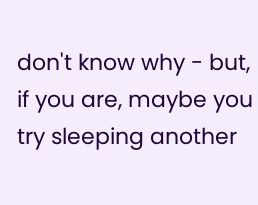don't know why - but, if you are, maybe you try sleeping another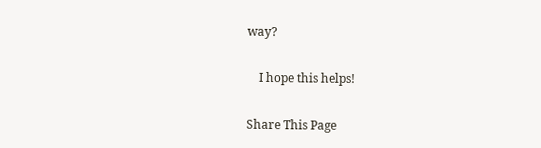way?

    I hope this helps!

Share This Page